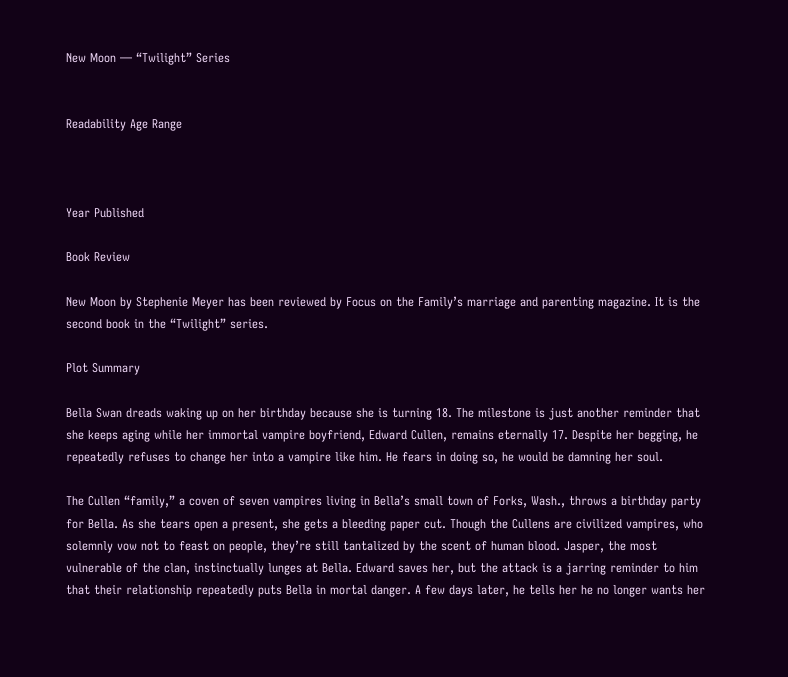New Moon — “Twilight” Series


Readability Age Range



Year Published

Book Review

New Moon by Stephenie Meyer has been reviewed by Focus on the Family’s marriage and parenting magazine. It is the second book in the “Twilight” series.

Plot Summary

Bella Swan dreads waking up on her birthday because she is turning 18. The milestone is just another reminder that she keeps aging while her immortal vampire boyfriend, Edward Cullen, remains eternally 17. Despite her begging, he repeatedly refuses to change her into a vampire like him. He fears in doing so, he would be damning her soul.

The Cullen “family,” a coven of seven vampires living in Bella’s small town of Forks, Wash., throws a birthday party for Bella. As she tears open a present, she gets a bleeding paper cut. Though the Cullens are civilized vampires, who solemnly vow not to feast on people, they’re still tantalized by the scent of human blood. Jasper, the most vulnerable of the clan, instinctually lunges at Bella. Edward saves her, but the attack is a jarring reminder to him that their relationship repeatedly puts Bella in mortal danger. A few days later, he tells her he no longer wants her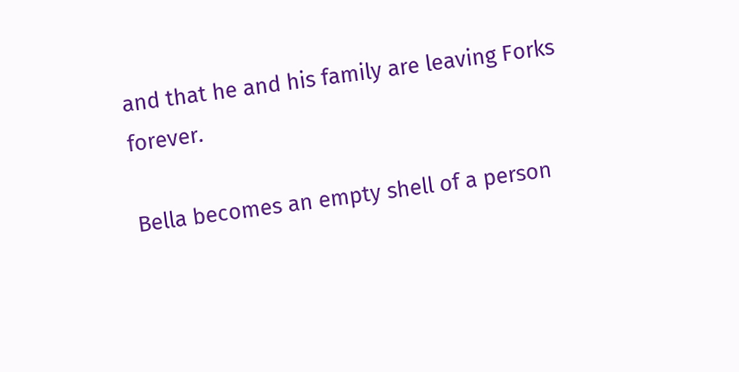and that he and his family are leaving Forks forever.

Bella becomes an empty shell of a person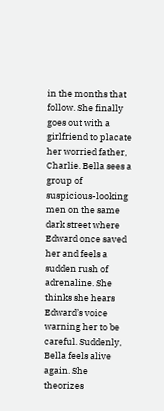in the months that follow. She finally goes out with a girlfriend to placate her worried father, Charlie. Bella sees a group of suspicious-looking men on the same dark street where Edward once saved her and feels a sudden rush of adrenaline. She thinks she hears Edward’s voice warning her to be careful. Suddenly, Bella feels alive again. She theorizes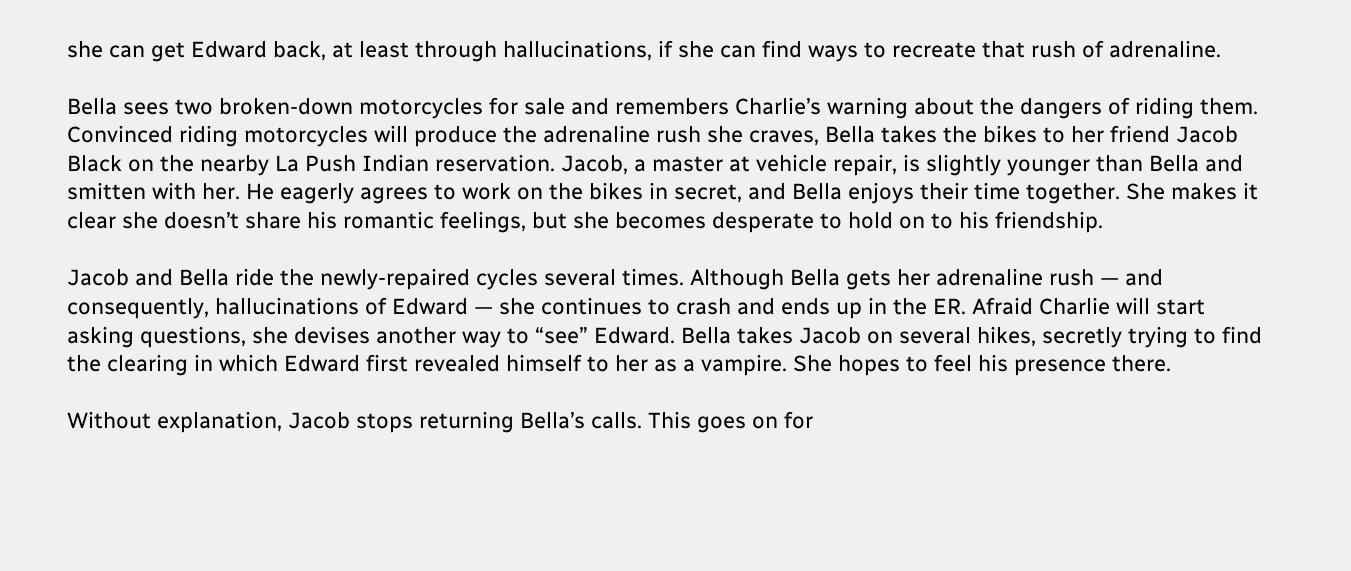she can get Edward back, at least through hallucinations, if she can find ways to recreate that rush of adrenaline.

Bella sees two broken-down motorcycles for sale and remembers Charlie’s warning about the dangers of riding them. Convinced riding motorcycles will produce the adrenaline rush she craves, Bella takes the bikes to her friend Jacob Black on the nearby La Push Indian reservation. Jacob, a master at vehicle repair, is slightly younger than Bella and smitten with her. He eagerly agrees to work on the bikes in secret, and Bella enjoys their time together. She makes it clear she doesn’t share his romantic feelings, but she becomes desperate to hold on to his friendship.

Jacob and Bella ride the newly-repaired cycles several times. Although Bella gets her adrenaline rush — and consequently, hallucinations of Edward — she continues to crash and ends up in the ER. Afraid Charlie will start asking questions, she devises another way to “see” Edward. Bella takes Jacob on several hikes, secretly trying to find the clearing in which Edward first revealed himself to her as a vampire. She hopes to feel his presence there.

Without explanation, Jacob stops returning Bella’s calls. This goes on for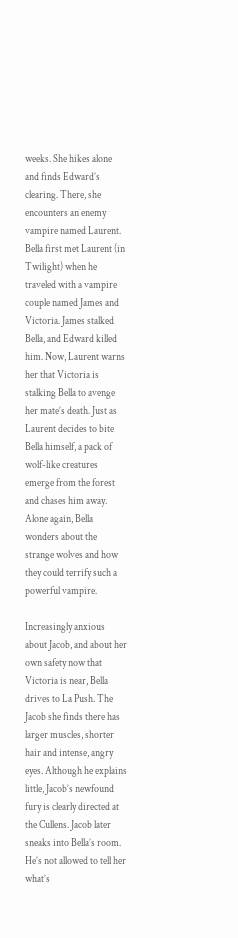weeks. She hikes alone and finds Edward’s clearing. There, she encounters an enemy vampire named Laurent. Bella first met Laurent (in Twilight) when he traveled with a vampire couple named James and Victoria. James stalked Bella, and Edward killed him. Now, Laurent warns her that Victoria is stalking Bella to avenge her mate’s death. Just as Laurent decides to bite Bella himself, a pack of wolf-like creatures emerge from the forest and chases him away. Alone again, Bella wonders about the strange wolves and how they could terrify such a powerful vampire.

Increasingly anxious about Jacob, and about her own safety now that Victoria is near, Bella drives to La Push. The Jacob she finds there has larger muscles, shorter hair and intense, angry eyes. Although he explains little, Jacob’s newfound fury is clearly directed at the Cullens. Jacob later sneaks into Bella’s room. He’s not allowed to tell her what’s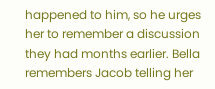happened to him, so he urges her to remember a discussion they had months earlier. Bella remembers Jacob telling her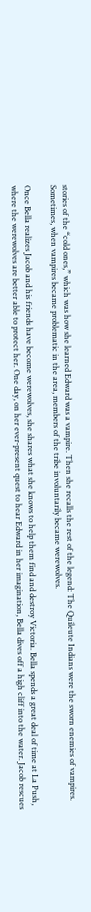stories of the “cold ones,” which was how she learned Edward was a vampire. Then she recalls the rest of the legend: The Quileute Indians were the sworn enemies of vampires. Sometimes, when vampires became problematic in the area, members of the tribe involuntarily became werewolves.

Once Bella realizes Jacob and his friends have become werewolves, she shares what she knows to help them find and destroy Victoria. Bella spends a great deal of time at La Push, where the werewolves are better able to protect her. One day, on her ever-present quest to hear Edward in her imagination, Bella dives off a high cliff into the water. Jacob rescues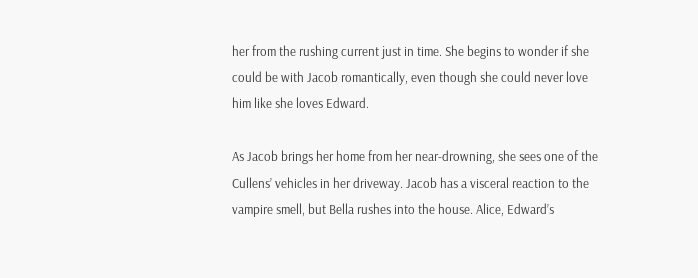her from the rushing current just in time. She begins to wonder if she could be with Jacob romantically, even though she could never love him like she loves Edward.

As Jacob brings her home from her near-drowning, she sees one of the Cullens’ vehicles in her driveway. Jacob has a visceral reaction to the vampire smell, but Bella rushes into the house. Alice, Edward’s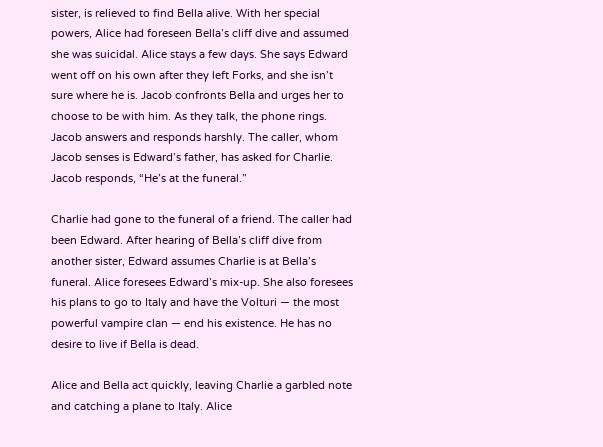sister, is relieved to find Bella alive. With her special powers, Alice had foreseen Bella’s cliff dive and assumed she was suicidal. Alice stays a few days. She says Edward went off on his own after they left Forks, and she isn’t sure where he is. Jacob confronts Bella and urges her to choose to be with him. As they talk, the phone rings. Jacob answers and responds harshly. The caller, whom Jacob senses is Edward’s father, has asked for Charlie. Jacob responds, “He’s at the funeral.”

Charlie had gone to the funeral of a friend. The caller had been Edward. After hearing of Bella’s cliff dive from another sister, Edward assumes Charlie is at Bella’s funeral. Alice foresees Edward’s mix-up. She also foresees his plans to go to Italy and have the Volturi — the most powerful vampire clan — end his existence. He has no desire to live if Bella is dead.

Alice and Bella act quickly, leaving Charlie a garbled note and catching a plane to Italy. Alice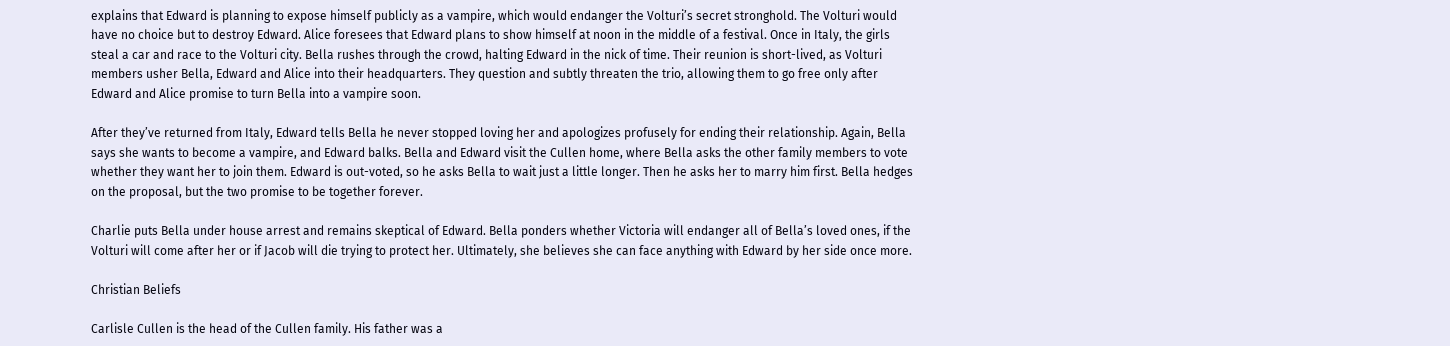explains that Edward is planning to expose himself publicly as a vampire, which would endanger the Volturi’s secret stronghold. The Volturi would have no choice but to destroy Edward. Alice foresees that Edward plans to show himself at noon in the middle of a festival. Once in Italy, the girls steal a car and race to the Volturi city. Bella rushes through the crowd, halting Edward in the nick of time. Their reunion is short-lived, as Volturi members usher Bella, Edward and Alice into their headquarters. They question and subtly threaten the trio, allowing them to go free only after Edward and Alice promise to turn Bella into a vampire soon.

After they’ve returned from Italy, Edward tells Bella he never stopped loving her and apologizes profusely for ending their relationship. Again, Bella says she wants to become a vampire, and Edward balks. Bella and Edward visit the Cullen home, where Bella asks the other family members to vote whether they want her to join them. Edward is out-voted, so he asks Bella to wait just a little longer. Then he asks her to marry him first. Bella hedges on the proposal, but the two promise to be together forever.

Charlie puts Bella under house arrest and remains skeptical of Edward. Bella ponders whether Victoria will endanger all of Bella’s loved ones, if the Volturi will come after her or if Jacob will die trying to protect her. Ultimately, she believes she can face anything with Edward by her side once more.

Christian Beliefs

Carlisle Cullen is the head of the Cullen family. His father was a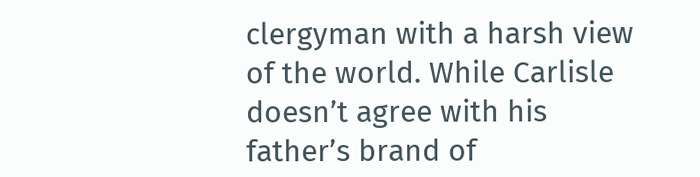clergyman with a harsh view of the world. While Carlisle doesn’t agree with his father’s brand of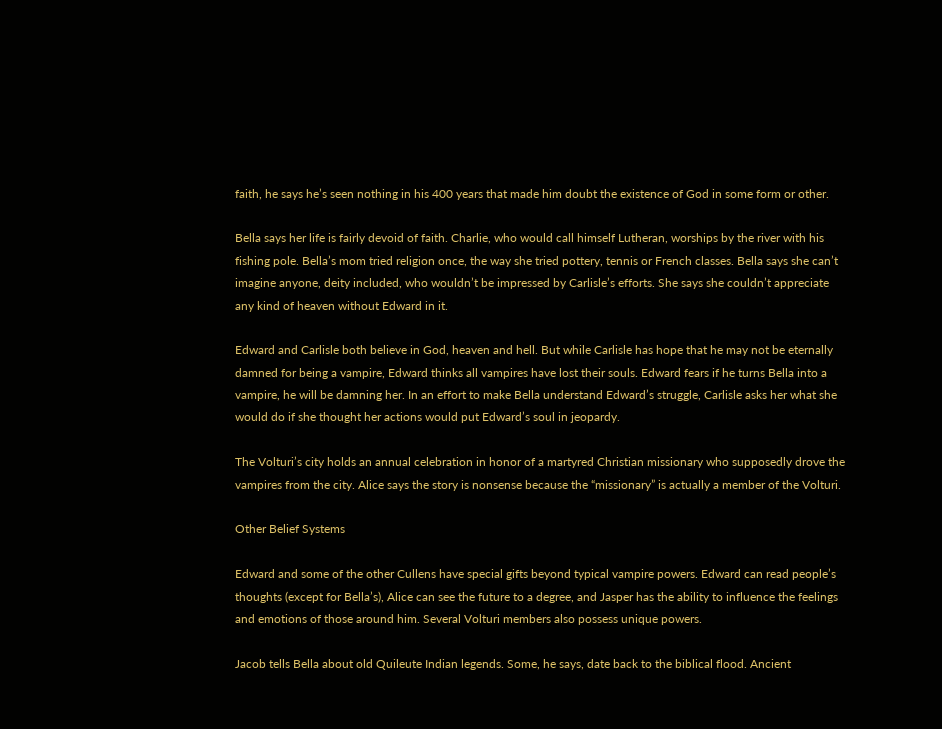faith, he says he’s seen nothing in his 400 years that made him doubt the existence of God in some form or other.

Bella says her life is fairly devoid of faith. Charlie, who would call himself Lutheran, worships by the river with his fishing pole. Bella’s mom tried religion once, the way she tried pottery, tennis or French classes. Bella says she can’t imagine anyone, deity included, who wouldn’t be impressed by Carlisle’s efforts. She says she couldn’t appreciate any kind of heaven without Edward in it.

Edward and Carlisle both believe in God, heaven and hell. But while Carlisle has hope that he may not be eternally damned for being a vampire, Edward thinks all vampires have lost their souls. Edward fears if he turns Bella into a vampire, he will be damning her. In an effort to make Bella understand Edward’s struggle, Carlisle asks her what she would do if she thought her actions would put Edward’s soul in jeopardy.

The Volturi’s city holds an annual celebration in honor of a martyred Christian missionary who supposedly drove the vampires from the city. Alice says the story is nonsense because the “missionary” is actually a member of the Volturi.

Other Belief Systems

Edward and some of the other Cullens have special gifts beyond typical vampire powers. Edward can read people’s thoughts (except for Bella’s), Alice can see the future to a degree, and Jasper has the ability to influence the feelings and emotions of those around him. Several Volturi members also possess unique powers.

Jacob tells Bella about old Quileute Indian legends. Some, he says, date back to the biblical flood. Ancient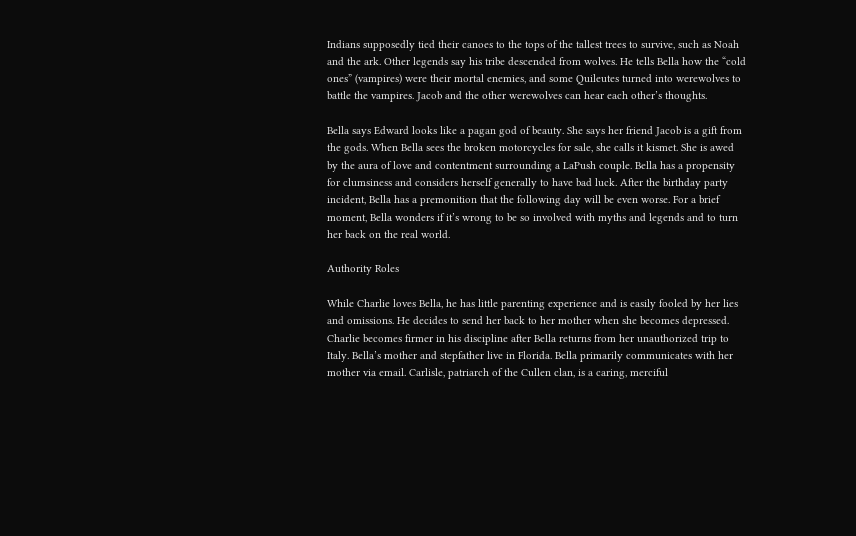Indians supposedly tied their canoes to the tops of the tallest trees to survive, such as Noah and the ark. Other legends say his tribe descended from wolves. He tells Bella how the “cold ones” (vampires) were their mortal enemies, and some Quileutes turned into werewolves to battle the vampires. Jacob and the other werewolves can hear each other’s thoughts.

Bella says Edward looks like a pagan god of beauty. She says her friend Jacob is a gift from the gods. When Bella sees the broken motorcycles for sale, she calls it kismet. She is awed by the aura of love and contentment surrounding a LaPush couple. Bella has a propensity for clumsiness and considers herself generally to have bad luck. After the birthday party incident, Bella has a premonition that the following day will be even worse. For a brief moment, Bella wonders if it’s wrong to be so involved with myths and legends and to turn her back on the real world.

Authority Roles

While Charlie loves Bella, he has little parenting experience and is easily fooled by her lies and omissions. He decides to send her back to her mother when she becomes depressed. Charlie becomes firmer in his discipline after Bella returns from her unauthorized trip to Italy. Bella’s mother and stepfather live in Florida. Bella primarily communicates with her mother via email. Carlisle, patriarch of the Cullen clan, is a caring, merciful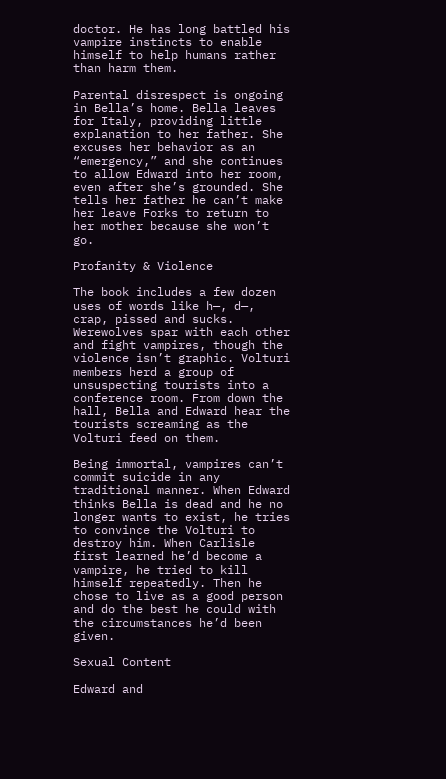doctor. He has long battled his vampire instincts to enable himself to help humans rather than harm them.

Parental disrespect is ongoing in Bella’s home. Bella leaves for Italy, providing little explanation to her father. She excuses her behavior as an “emergency,” and she continues to allow Edward into her room, even after she’s grounded. She tells her father he can’t make her leave Forks to return to her mother because she won’t go.

Profanity & Violence

The book includes a few dozen uses of words like h—, d—, crap, pissed and sucks. Werewolves spar with each other and fight vampires, though the violence isn’t graphic. Volturi members herd a group of unsuspecting tourists into a conference room. From down the hall, Bella and Edward hear the tourists screaming as the Volturi feed on them.

Being immortal, vampires can’t commit suicide in any traditional manner. When Edward thinks Bella is dead and he no longer wants to exist, he tries to convince the Volturi to destroy him. When Carlisle first learned he’d become a vampire, he tried to kill himself repeatedly. Then he chose to live as a good person and do the best he could with the circumstances he’d been given.

Sexual Content

Edward and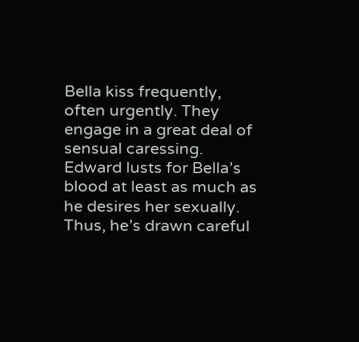Bella kiss frequently, often urgently. They engage in a great deal of sensual caressing. Edward lusts for Bella’s blood at least as much as he desires her sexually. Thus, he’s drawn careful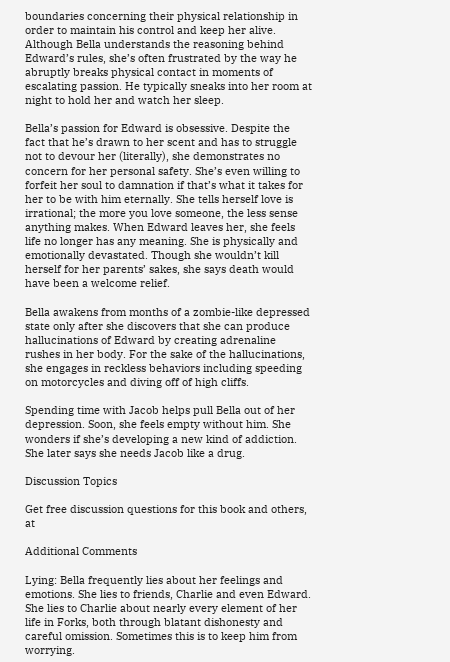boundaries concerning their physical relationship in order to maintain his control and keep her alive. Although Bella understands the reasoning behind Edward’s rules, she’s often frustrated by the way he abruptly breaks physical contact in moments of escalating passion. He typically sneaks into her room at night to hold her and watch her sleep.

Bella’s passion for Edward is obsessive. Despite the fact that he’s drawn to her scent and has to struggle not to devour her (literally), she demonstrates no concern for her personal safety. She’s even willing to forfeit her soul to damnation if that’s what it takes for her to be with him eternally. She tells herself love is irrational; the more you love someone, the less sense anything makes. When Edward leaves her, she feels life no longer has any meaning. She is physically and emotionally devastated. Though she wouldn’t kill herself for her parents’ sakes, she says death would have been a welcome relief.

Bella awakens from months of a zombie-like depressed state only after she discovers that she can produce hallucinations of Edward by creating adrenaline rushes in her body. For the sake of the hallucinations, she engages in reckless behaviors including speeding on motorcycles and diving off of high cliffs.

Spending time with Jacob helps pull Bella out of her depression. Soon, she feels empty without him. She wonders if she’s developing a new kind of addiction. She later says she needs Jacob like a drug.

Discussion Topics

Get free discussion questions for this book and others, at

Additional Comments

Lying: Bella frequently lies about her feelings and emotions. She lies to friends, Charlie and even Edward. She lies to Charlie about nearly every element of her life in Forks, both through blatant dishonesty and careful omission. Sometimes this is to keep him from worrying.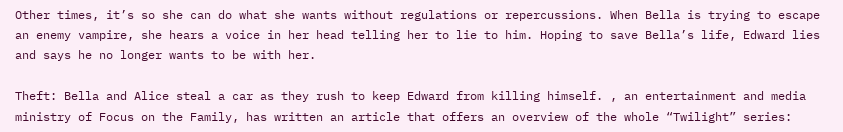Other times, it’s so she can do what she wants without regulations or repercussions. When Bella is trying to escape an enemy vampire, she hears a voice in her head telling her to lie to him. Hoping to save Bella’s life, Edward lies and says he no longer wants to be with her.

Theft: Bella and Alice steal a car as they rush to keep Edward from killing himself. , an entertainment and media ministry of Focus on the Family, has written an article that offers an overview of the whole “Twilight” series: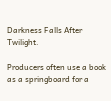Darkness Falls After Twilight.

Producers often use a book as a springboard for a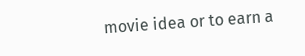movie idea or to earn a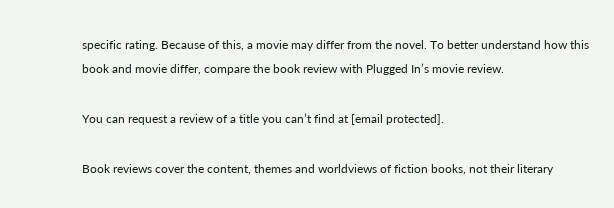specific rating. Because of this, a movie may differ from the novel. To better understand how this book and movie differ, compare the book review with Plugged In’s movie review.

You can request a review of a title you can’t find at [email protected].

Book reviews cover the content, themes and worldviews of fiction books, not their literary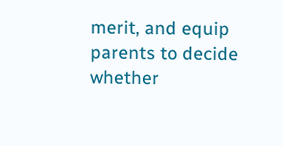merit, and equip parents to decide whether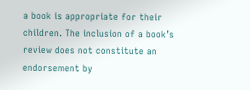a book is appropriate for their children. The inclusion of a book’s review does not constitute an endorsement by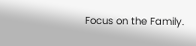Focus on the Family.